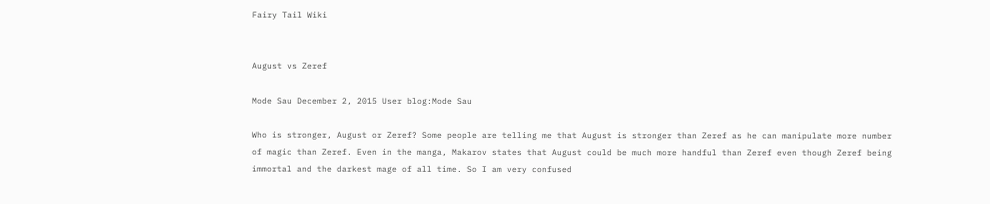Fairy Tail Wiki


August vs Zeref

Mode Sau December 2, 2015 User blog:Mode Sau

Who is stronger, August or Zeref? Some people are telling me that August is stronger than Zeref as he can manipulate more number of magic than Zeref. Even in the manga, Makarov states that August could be much more handful than Zeref even though Zeref being immortal and the darkest mage of all time. So I am very confused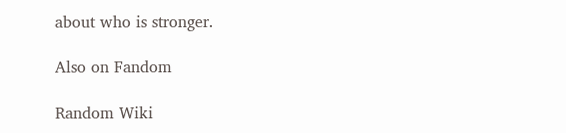about who is stronger.

Also on Fandom

Random Wiki